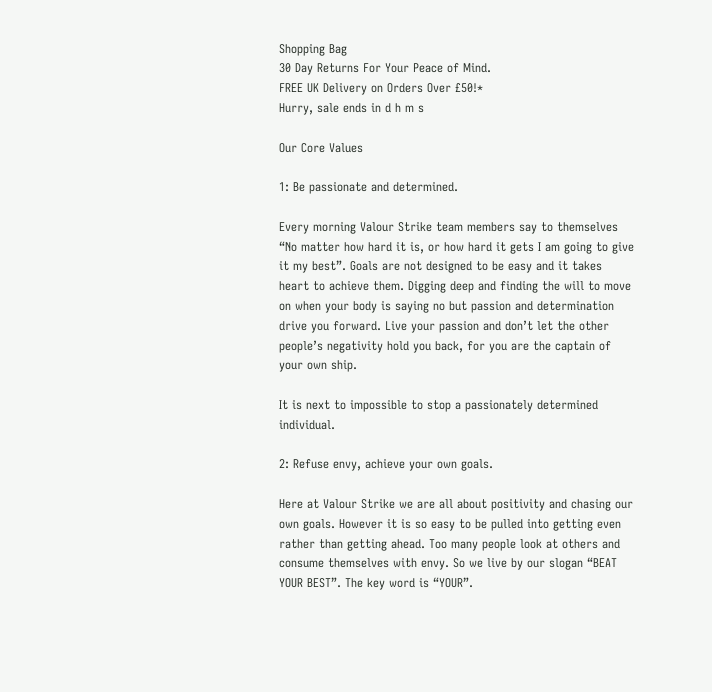Shopping Bag
30 Day Returns For Your Peace of Mind.
FREE UK Delivery on Orders Over £50!*
Hurry, sale ends in d h m s

Our Core Values

1: Be passionate and determined.

Every morning Valour Strike team members say to themselves “No matter how hard it is, or how hard it gets I am going to give it my best”. Goals are not designed to be easy and it takes heart to achieve them. Digging deep and finding the will to move on when your body is saying no but passion and determination drive you forward. Live your passion and don’t let the other people’s negativity hold you back, for you are the captain of your own ship.

It is next to impossible to stop a passionately determined individual.

2: Refuse envy, achieve your own goals.

Here at Valour Strike we are all about positivity and chasing our own goals. However it is so easy to be pulled into getting even rather than getting ahead. Too many people look at others and consume themselves with envy. So we live by our slogan “BEAT YOUR BEST”. The key word is “YOUR”.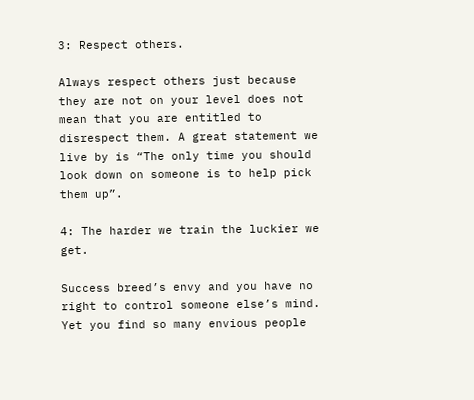3: Respect others.

Always respect others just because they are not on your level does not mean that you are entitled to disrespect them. A great statement we live by is “The only time you should look down on someone is to help pick them up”.

4: The harder we train the luckier we get.

Success breed’s envy and you have no right to control someone else’s mind. Yet you find so many envious people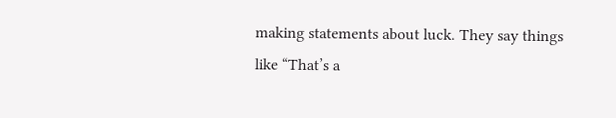making statements about luck. They say things like “That’s a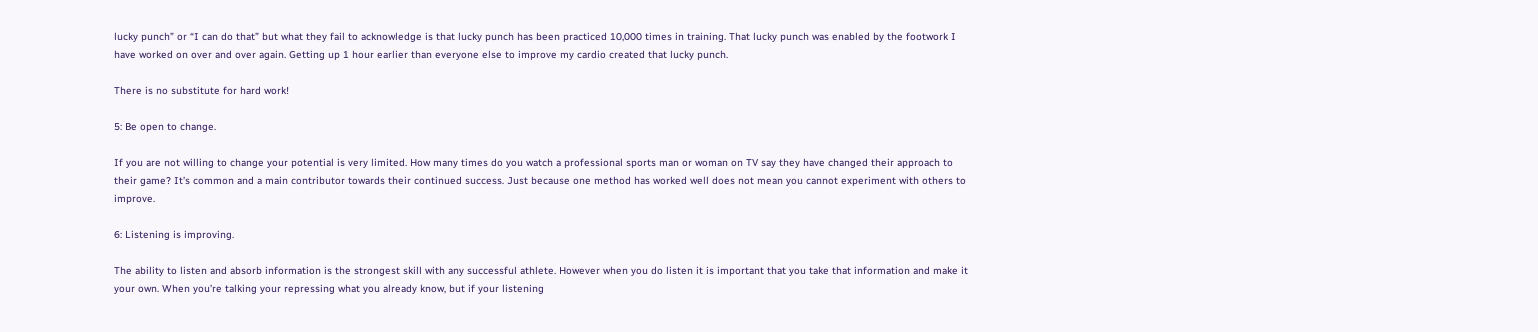lucky punch” or “I can do that” but what they fail to acknowledge is that lucky punch has been practiced 10,000 times in training. That lucky punch was enabled by the footwork I have worked on over and over again. Getting up 1 hour earlier than everyone else to improve my cardio created that lucky punch.

There is no substitute for hard work!

5: Be open to change.

If you are not willing to change your potential is very limited. How many times do you watch a professional sports man or woman on TV say they have changed their approach to their game? It’s common and a main contributor towards their continued success. Just because one method has worked well does not mean you cannot experiment with others to improve.

6: Listening is improving.

The ability to listen and absorb information is the strongest skill with any successful athlete. However when you do listen it is important that you take that information and make it your own. When you’re talking your repressing what you already know, but if your listening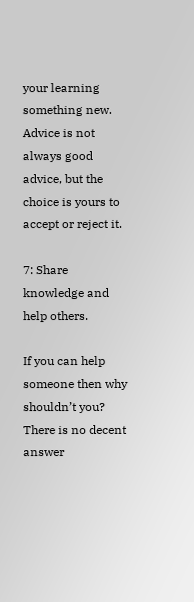your learning something new. Advice is not always good advice, but the choice is yours to accept or reject it.

7: Share knowledge and help others.

If you can help someone then why shouldn’t you? There is no decent answer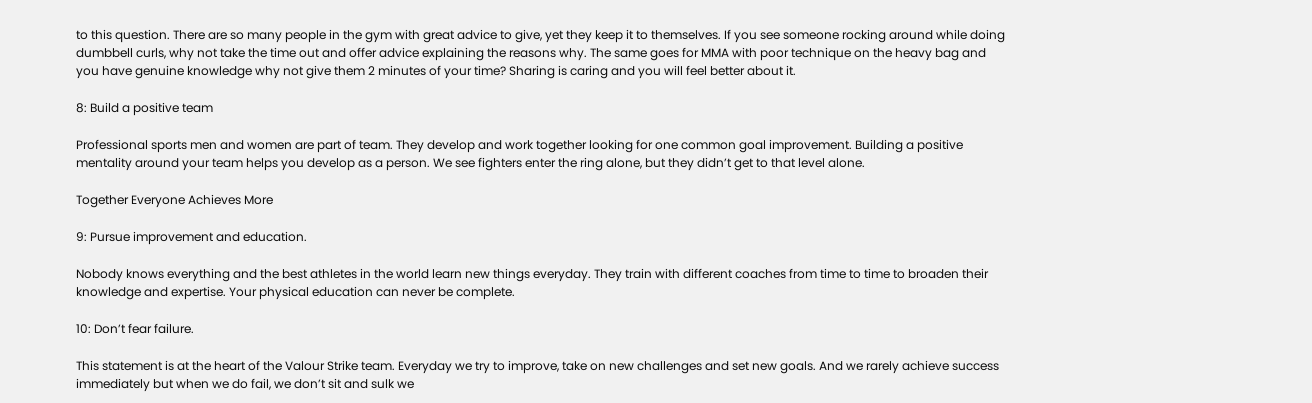to this question. There are so many people in the gym with great advice to give, yet they keep it to themselves. If you see someone rocking around while doing dumbbell curls, why not take the time out and offer advice explaining the reasons why. The same goes for MMA with poor technique on the heavy bag and you have genuine knowledge why not give them 2 minutes of your time? Sharing is caring and you will feel better about it.

8: Build a positive team

Professional sports men and women are part of team. They develop and work together looking for one common goal improvement. Building a positive mentality around your team helps you develop as a person. We see fighters enter the ring alone, but they didn’t get to that level alone.

Together Everyone Achieves More

9: Pursue improvement and education.

Nobody knows everything and the best athletes in the world learn new things everyday. They train with different coaches from time to time to broaden their knowledge and expertise. Your physical education can never be complete.

10: Don’t fear failure.

This statement is at the heart of the Valour Strike team. Everyday we try to improve, take on new challenges and set new goals. And we rarely achieve success immediately but when we do fail, we don’t sit and sulk we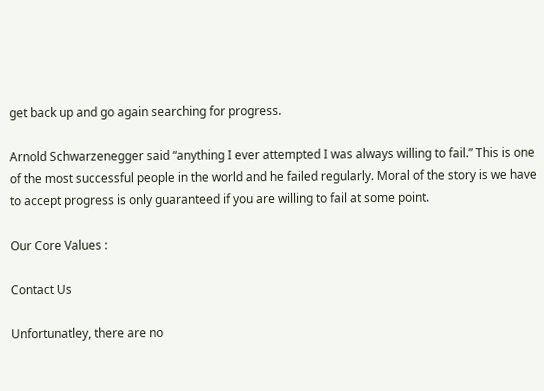get back up and go again searching for progress.

Arnold Schwarzenegger said “anything I ever attempted I was always willing to fail.” This is one of the most successful people in the world and he failed regularly. Moral of the story is we have to accept progress is only guaranteed if you are willing to fail at some point.

Our Core Values :

Contact Us

Unfortunatley, there are no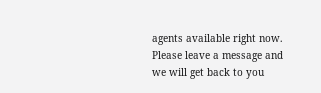agents available right now. Please leave a message and we will get back to you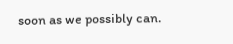soon as we possibly can.